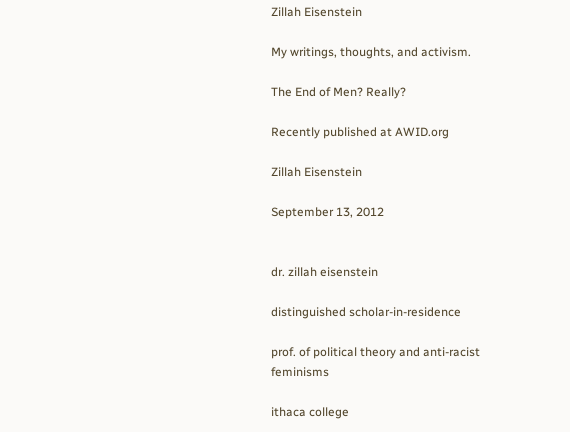Zillah Eisenstein

My writings, thoughts, and activism.

The End of Men? Really?

Recently published at AWID.org

Zillah Eisenstein

September 13, 2012


dr. zillah eisenstein

distinguished scholar-in-residence

prof. of political theory and anti-racist feminisms

ithaca college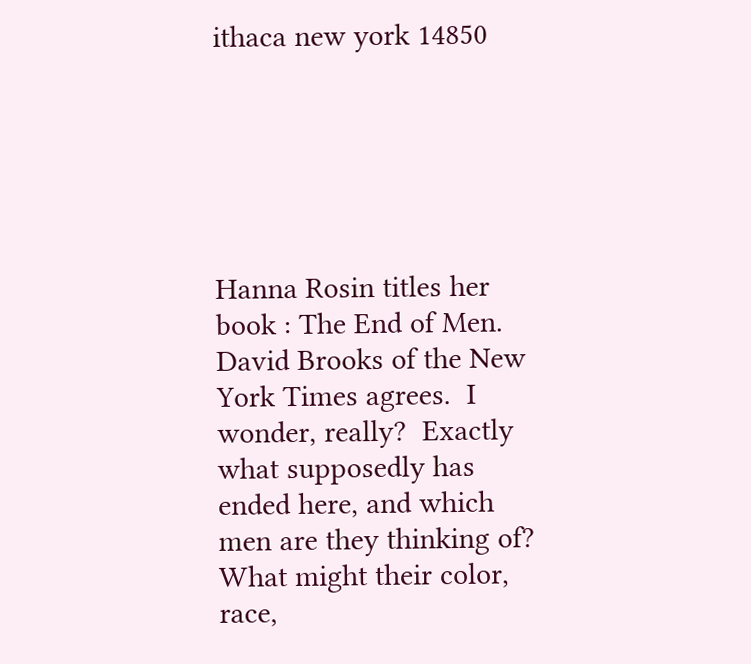ithaca new york 14850






Hanna Rosin titles her book : The End of Men.  David Brooks of the New York Times agrees.  I wonder, really?  Exactly what supposedly has ended here, and which men are they thinking of? What might their color, race,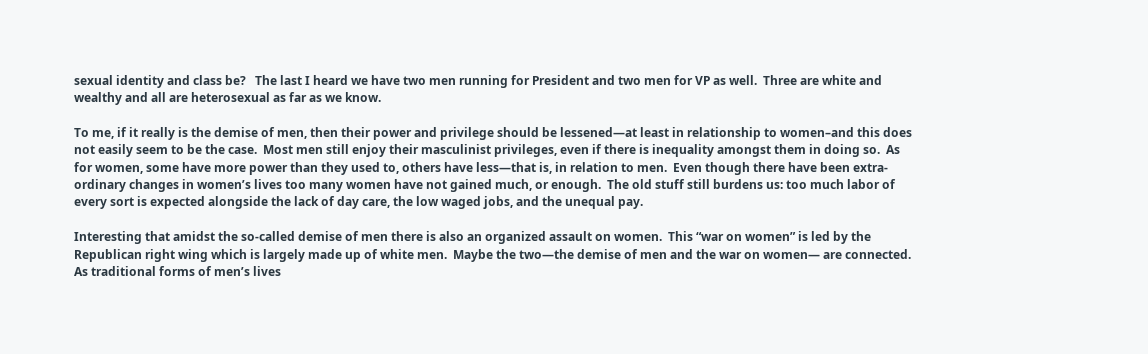sexual identity and class be?   The last I heard we have two men running for President and two men for VP as well.  Three are white and wealthy and all are heterosexual as far as we know.

To me, if it really is the demise of men, then their power and privilege should be lessened—at least in relationship to women–and this does not easily seem to be the case.  Most men still enjoy their masculinist privileges, even if there is inequality amongst them in doing so.  As for women, some have more power than they used to, others have less—that is, in relation to men.  Even though there have been extra-ordinary changes in women’s lives too many women have not gained much, or enough.  The old stuff still burdens us: too much labor of every sort is expected alongside the lack of day care, the low waged jobs, and the unequal pay.

Interesting that amidst the so-called demise of men there is also an organized assault on women.  This “war on women” is led by the Republican right wing which is largely made up of white men.  Maybe the two—the demise of men and the war on women— are connected.  As traditional forms of men’s lives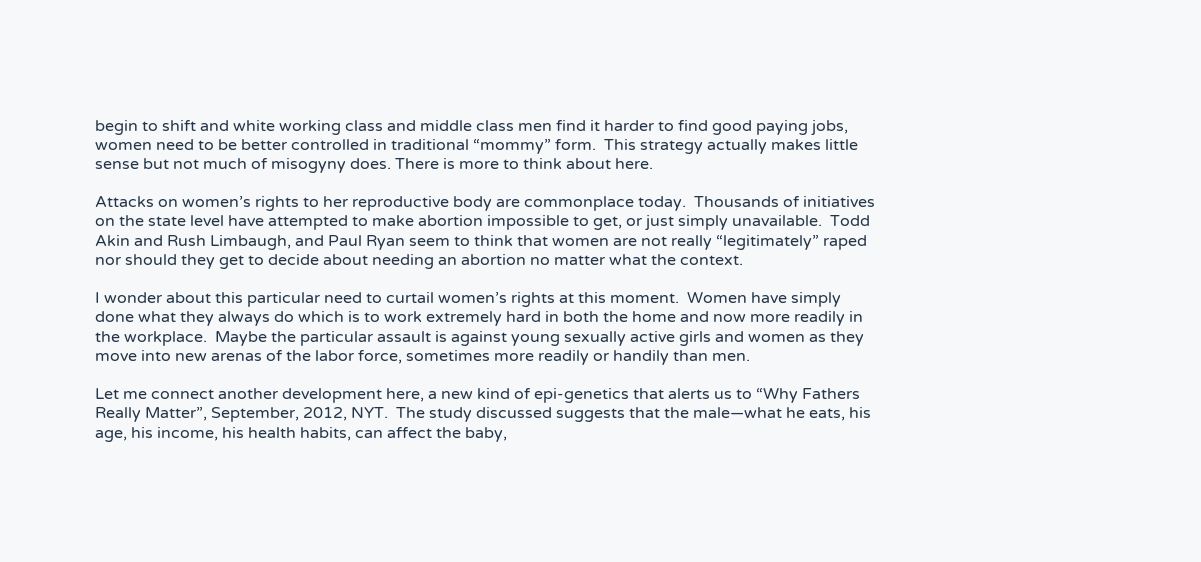begin to shift and white working class and middle class men find it harder to find good paying jobs, women need to be better controlled in traditional “mommy” form.  This strategy actually makes little sense but not much of misogyny does. There is more to think about here.

Attacks on women’s rights to her reproductive body are commonplace today.  Thousands of initiatives on the state level have attempted to make abortion impossible to get, or just simply unavailable.  Todd Akin and Rush Limbaugh, and Paul Ryan seem to think that women are not really “legitimately” raped nor should they get to decide about needing an abortion no matter what the context.

I wonder about this particular need to curtail women’s rights at this moment.  Women have simply done what they always do which is to work extremely hard in both the home and now more readily in the workplace.  Maybe the particular assault is against young sexually active girls and women as they move into new arenas of the labor force, sometimes more readily or handily than men.

Let me connect another development here, a new kind of epi-genetics that alerts us to “Why Fathers Really Matter”, September, 2012, NYT.  The study discussed suggests that the male—what he eats, his age, his income, his health habits, can affect the baby,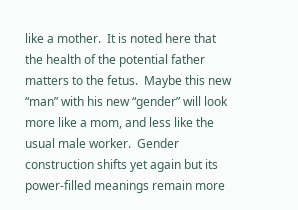like a mother.  It is noted here that the health of the potential father matters to the fetus.  Maybe this new “man” with his new “gender” will look more like a mom, and less like the usual male worker.  Gender construction shifts yet again but its power-filled meanings remain more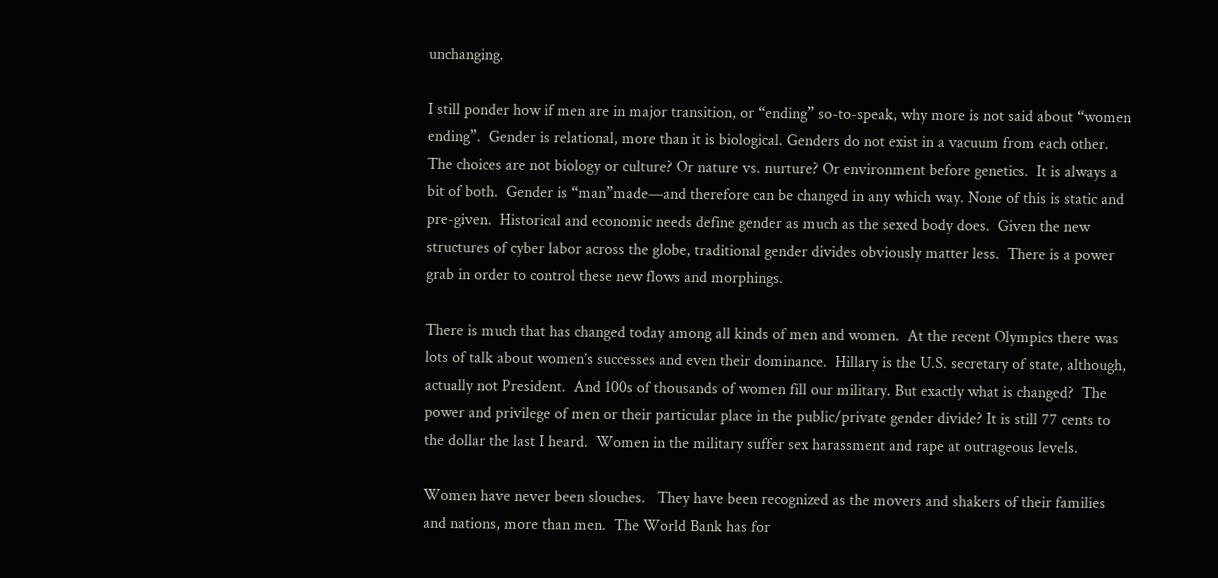unchanging.

I still ponder how if men are in major transition, or “ending” so-to-speak, why more is not said about “women ending”.  Gender is relational, more than it is biological. Genders do not exist in a vacuum from each other.  The choices are not biology or culture? Or nature vs. nurture? Or environment before genetics.  It is always a bit of both.  Gender is “man”made—and therefore can be changed in any which way. None of this is static and pre-given.  Historical and economic needs define gender as much as the sexed body does.  Given the new structures of cyber labor across the globe, traditional gender divides obviously matter less.  There is a power grab in order to control these new flows and morphings.

There is much that has changed today among all kinds of men and women.  At the recent Olympics there was lots of talk about women’s successes and even their dominance.  Hillary is the U.S. secretary of state, although, actually not President.  And 100s of thousands of women fill our military. But exactly what is changed?  The power and privilege of men or their particular place in the public/private gender divide? It is still 77 cents to the dollar the last I heard.  Women in the military suffer sex harassment and rape at outrageous levels.

Women have never been slouches.   They have been recognized as the movers and shakers of their families and nations, more than men.  The World Bank has for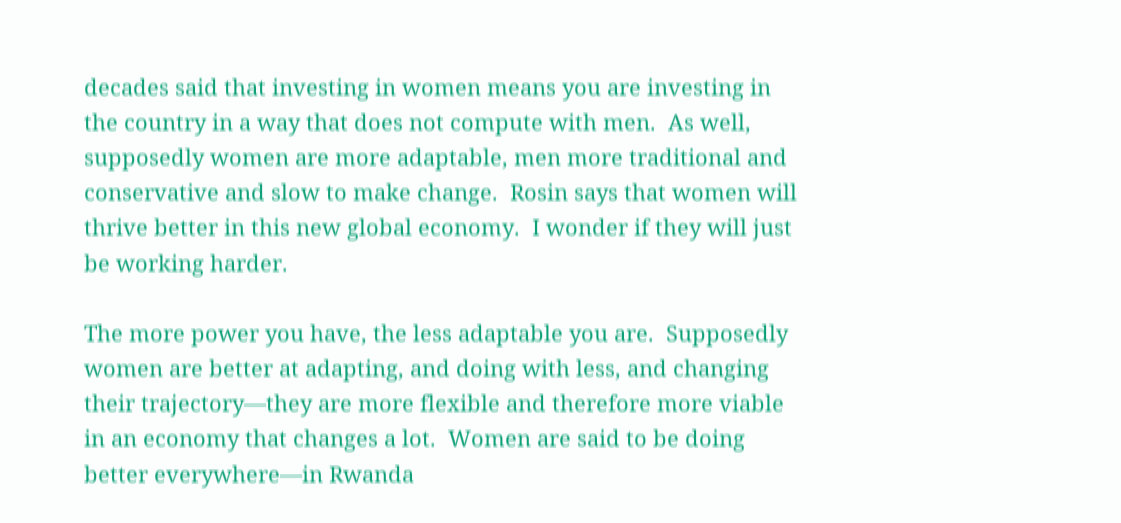decades said that investing in women means you are investing in the country in a way that does not compute with men.  As well, supposedly women are more adaptable, men more traditional and conservative and slow to make change.  Rosin says that women will thrive better in this new global economy.  I wonder if they will just be working harder.

The more power you have, the less adaptable you are.  Supposedly women are better at adapting, and doing with less, and changing their trajectory—they are more flexible and therefore more viable in an economy that changes a lot.  Women are said to be doing better everywhere—in Rwanda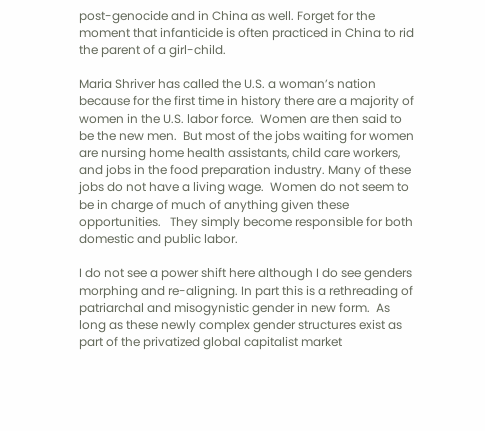post-genocide and in China as well. Forget for the moment that infanticide is often practiced in China to rid the parent of a girl-child.

Maria Shriver has called the U.S. a woman’s nation because for the first time in history there are a majority of women in the U.S. labor force.  Women are then said to be the new men.  But most of the jobs waiting for women are nursing home health assistants, child care workers, and jobs in the food preparation industry. Many of these jobs do not have a living wage.  Women do not seem to be in charge of much of anything given these opportunities.   They simply become responsible for both domestic and public labor.

I do not see a power shift here although I do see genders morphing and re-aligning. In part this is a rethreading of patriarchal and misogynistic gender in new form.  As long as these newly complex gender structures exist as part of the privatized global capitalist market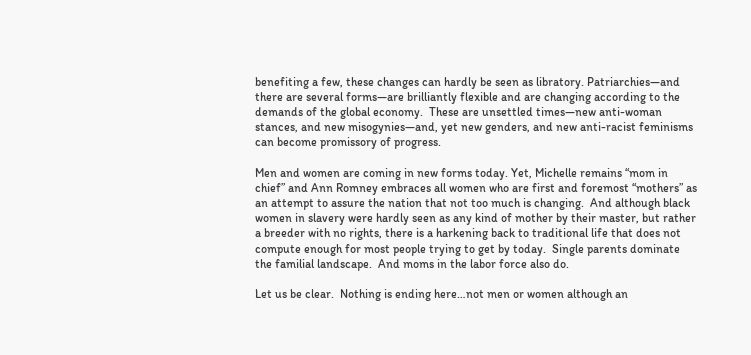benefiting a few, these changes can hardly be seen as libratory. Patriarchies—and there are several forms—are brilliantly flexible and are changing according to the demands of the global economy.  These are unsettled times—new anti-woman stances, and new misogynies—and, yet new genders, and new anti-racist feminisms can become promissory of progress.

Men and women are coming in new forms today. Yet, Michelle remains “mom in chief” and Ann Romney embraces all women who are first and foremost “mothers” as an attempt to assure the nation that not too much is changing.  And although black women in slavery were hardly seen as any kind of mother by their master, but rather a breeder with no rights, there is a harkening back to traditional life that does not compute enough for most people trying to get by today.  Single parents dominate the familial landscape.  And moms in the labor force also do.

Let us be clear.  Nothing is ending here…not men or women although an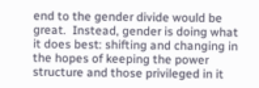end to the gender divide would be great.  Instead, gender is doing what it does best: shifting and changing in the hopes of keeping the power structure and those privileged in it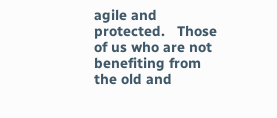agile and protected.   Those of us who are not benefiting from the old and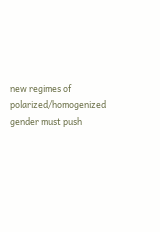new regimes of polarized/homogenized gender must push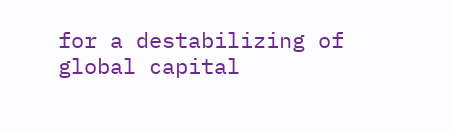for a destabilizing of global capital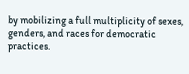by mobilizing a full multiplicity of sexes, genders, and races for democratic practices.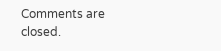Comments are closed.